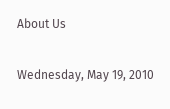About Us

Wednesday, May 19, 2010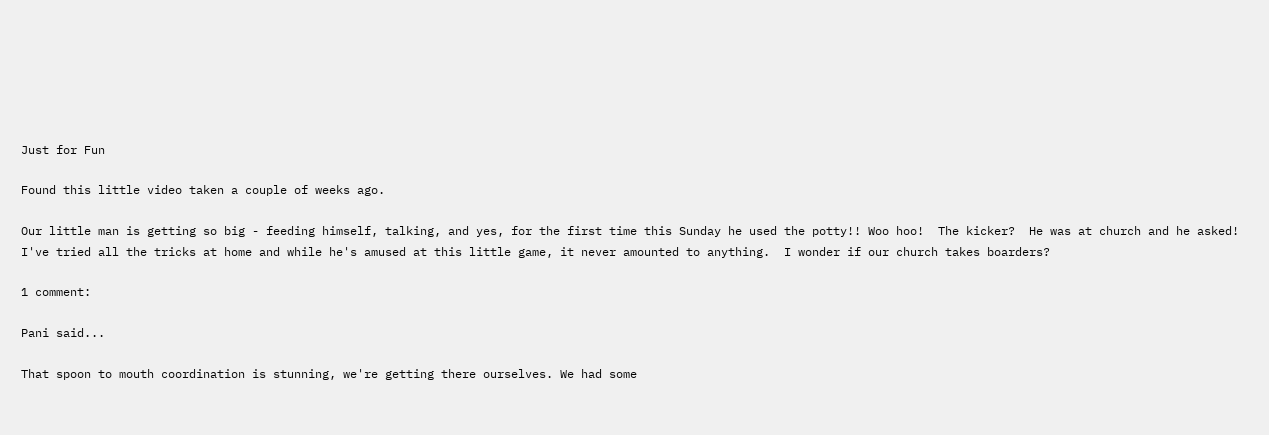Just for Fun

Found this little video taken a couple of weeks ago.

Our little man is getting so big - feeding himself, talking, and yes, for the first time this Sunday he used the potty!! Woo hoo!  The kicker?  He was at church and he asked!  I've tried all the tricks at home and while he's amused at this little game, it never amounted to anything.  I wonder if our church takes boarders?

1 comment:

Pani said...

That spoon to mouth coordination is stunning, we're getting there ourselves. We had some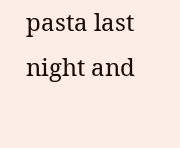pasta last night and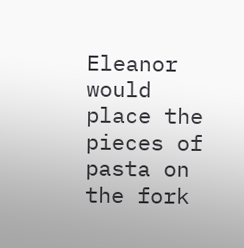Eleanor would place the pieces of pasta on the fork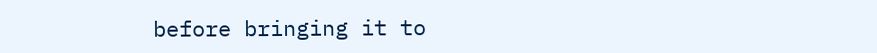before bringing it to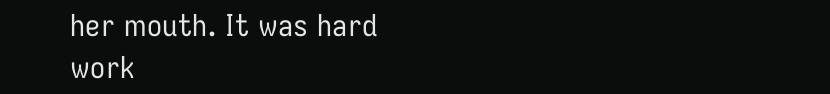her mouth. It was hard work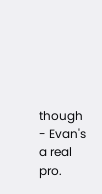though - Evan's a real pro.